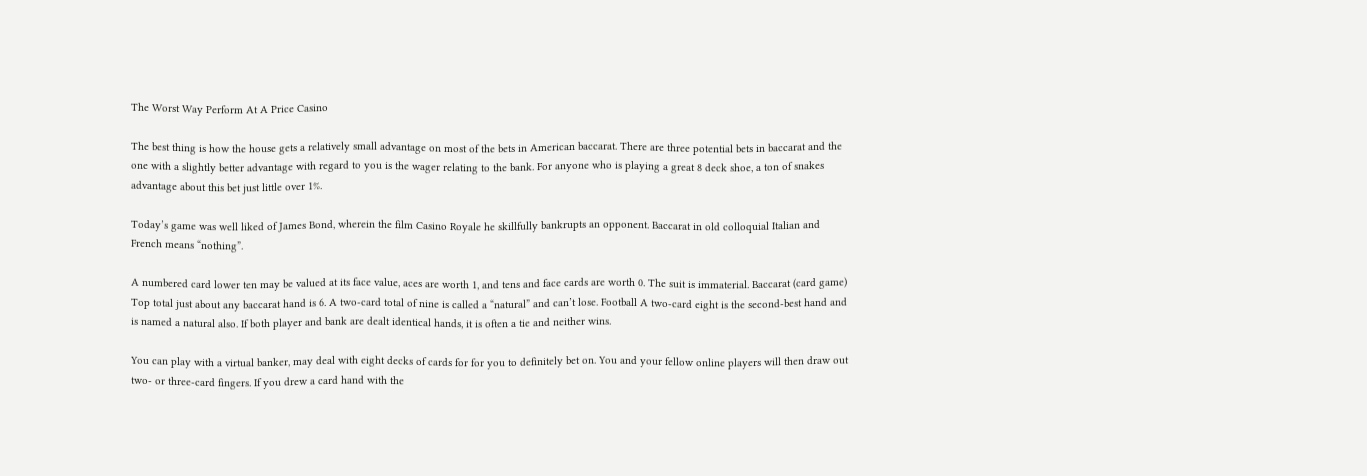The Worst Way Perform At A Price Casino

The best thing is how the house gets a relatively small advantage on most of the bets in American baccarat. There are three potential bets in baccarat and the one with a slightly better advantage with regard to you is the wager relating to the bank. For anyone who is playing a great 8 deck shoe, a ton of snakes advantage about this bet just little over 1%.

Today’s game was well liked of James Bond, wherein the film Casino Royale he skillfully bankrupts an opponent. Baccarat in old colloquial Italian and French means “nothing”.

A numbered card lower ten may be valued at its face value, aces are worth 1, and tens and face cards are worth 0. The suit is immaterial. Baccarat (card game) Top total just about any baccarat hand is 6. A two-card total of nine is called a “natural” and can’t lose. Football A two-card eight is the second-best hand and is named a natural also. If both player and bank are dealt identical hands, it is often a tie and neither wins.

You can play with a virtual banker, may deal with eight decks of cards for for you to definitely bet on. You and your fellow online players will then draw out two- or three-card fingers. If you drew a card hand with the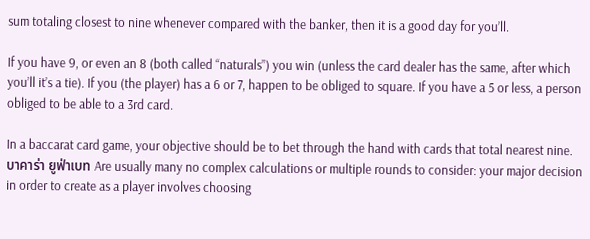sum totaling closest to nine whenever compared with the banker, then it is a good day for you’ll.

If you have 9, or even an 8 (both called “naturals”) you win (unless the card dealer has the same, after which you’ll it’s a tie). If you (the player) has a 6 or 7, happen to be obliged to square. If you have a 5 or less, a person obliged to be able to a 3rd card.

In a baccarat card game, your objective should be to bet through the hand with cards that total nearest nine. บาคาร่า ยูฟ่าเบท Are usually many no complex calculations or multiple rounds to consider: your major decision in order to create as a player involves choosing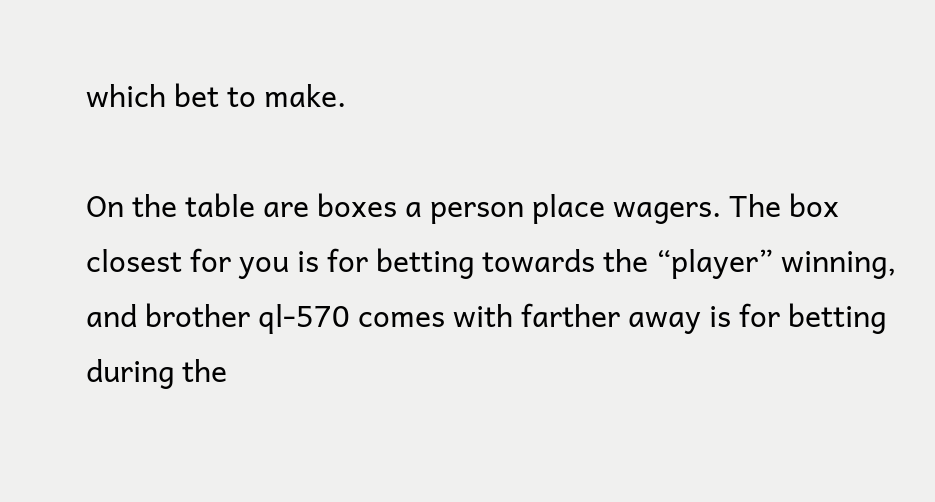which bet to make.

On the table are boxes a person place wagers. The box closest for you is for betting towards the “player” winning, and brother ql-570 comes with farther away is for betting during the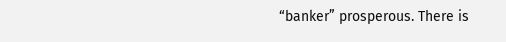“banker” prosperous. There is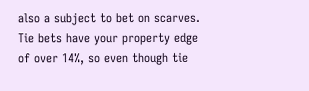also a subject to bet on scarves. Tie bets have your property edge of over 14%, so even though tie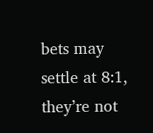bets may settle at 8:1, they’re not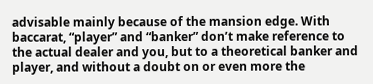advisable mainly because of the mansion edge. With baccarat, “player” and “banker” don’t make reference to the actual dealer and you, but to a theoretical banker and player, and without a doubt on or even more the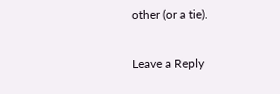other (or a tie).

Leave a Reply